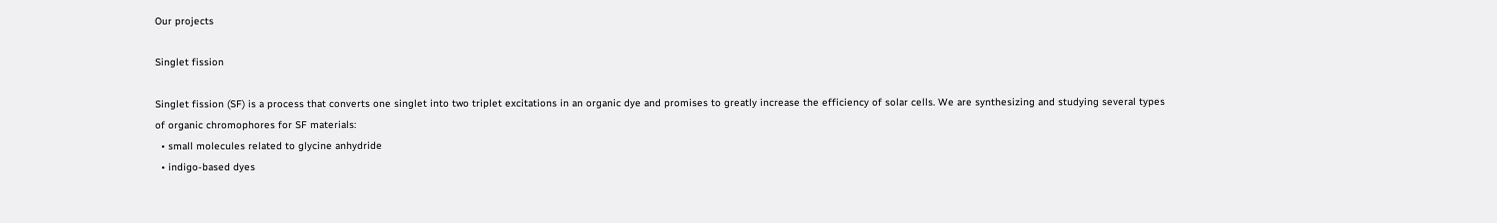Our projects

Singlet fission

Singlet fission (SF) is a process that converts one singlet into two triplet excitations in an organic dye and promises to greatly increase the efficiency of solar cells. We are synthesizing and studying several types of organic chromophores for SF materials:
  • small molecules related to glycine anhydride
  • indigo-based dyes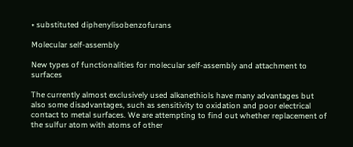• substituted diphenylisobenzofurans

Molecular self-assembly

New types of functionalities for molecular self-assembly and attachment to surfaces

The currently almost exclusively used alkanethiols have many advantages but also some disadvantages, such as sensitivity to oxidation and poor electrical contact to metal surfaces. We are attempting to find out whether replacement of the sulfur atom with atoms of other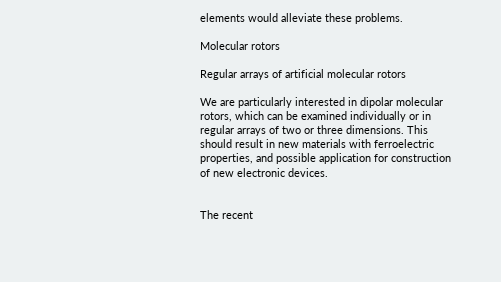elements would alleviate these problems.

Molecular rotors

Regular arrays of artificial molecular rotors

We are particularly interested in dipolar molecular rotors, which can be examined individually or in regular arrays of two or three dimensions. This should result in new materials with ferroelectric properties, and possible application for construction of new electronic devices.


The recent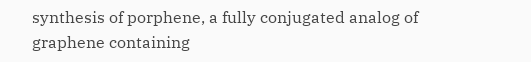synthesis of porphene, a fully conjugated analog of graphene containing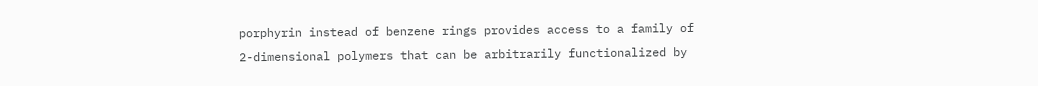porphyrin instead of benzene rings provides access to a family of 2-dimensional polymers that can be arbitrarily functionalized by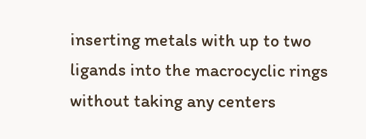inserting metals with up to two ligands into the macrocyclic rings without taking any centers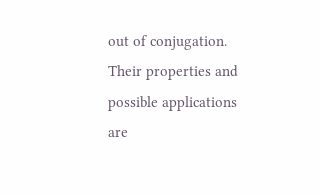out of conjugation. Their properties and possible applications are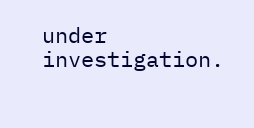under investigation.